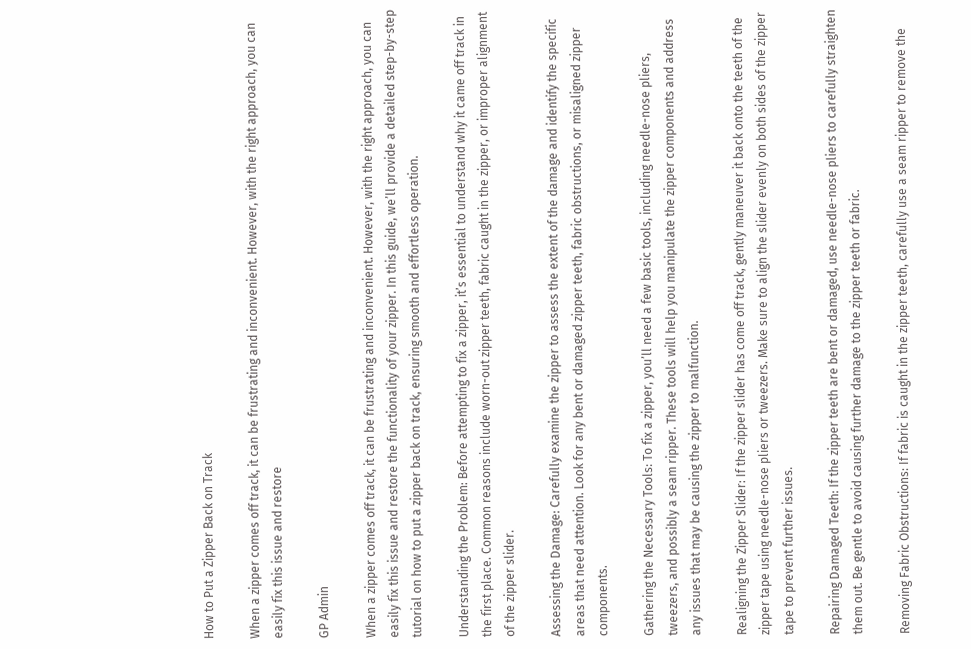How to Put a Zipper Back on Track

When a zipper comes off track, it can be frustrating and inconvenient. However, with the right approach, you can easily fix this issue and restore

GP Admin

When a zipper comes off track, it can be frustrating and inconvenient. However, with the right approach, you can easily fix this issue and restore the functionality of your zipper. In this guide, we’ll provide a detailed step-by-step tutorial on how to put a zipper back on track, ensuring smooth and effortless operation.

Understanding the Problem: Before attempting to fix a zipper, it’s essential to understand why it came off track in the first place. Common reasons include worn-out zipper teeth, fabric caught in the zipper, or improper alignment of the zipper slider.

Assessing the Damage: Carefully examine the zipper to assess the extent of the damage and identify the specific areas that need attention. Look for any bent or damaged zipper teeth, fabric obstructions, or misaligned zipper components.

Gathering the Necessary Tools: To fix a zipper, you’ll need a few basic tools, including needle-nose pliers, tweezers, and possibly a seam ripper. These tools will help you manipulate the zipper components and address any issues that may be causing the zipper to malfunction.

Realigning the Zipper Slider: If the zipper slider has come off track, gently maneuver it back onto the teeth of the zipper tape using needle-nose pliers or tweezers. Make sure to align the slider evenly on both sides of the zipper tape to prevent further issues.

Repairing Damaged Teeth: If the zipper teeth are bent or damaged, use needle-nose pliers to carefully straighten them out. Be gentle to avoid causing further damage to the zipper teeth or fabric.

Removing Fabric Obstructions: If fabric is caught in the zipper teeth, carefully use a seam ripper to remove the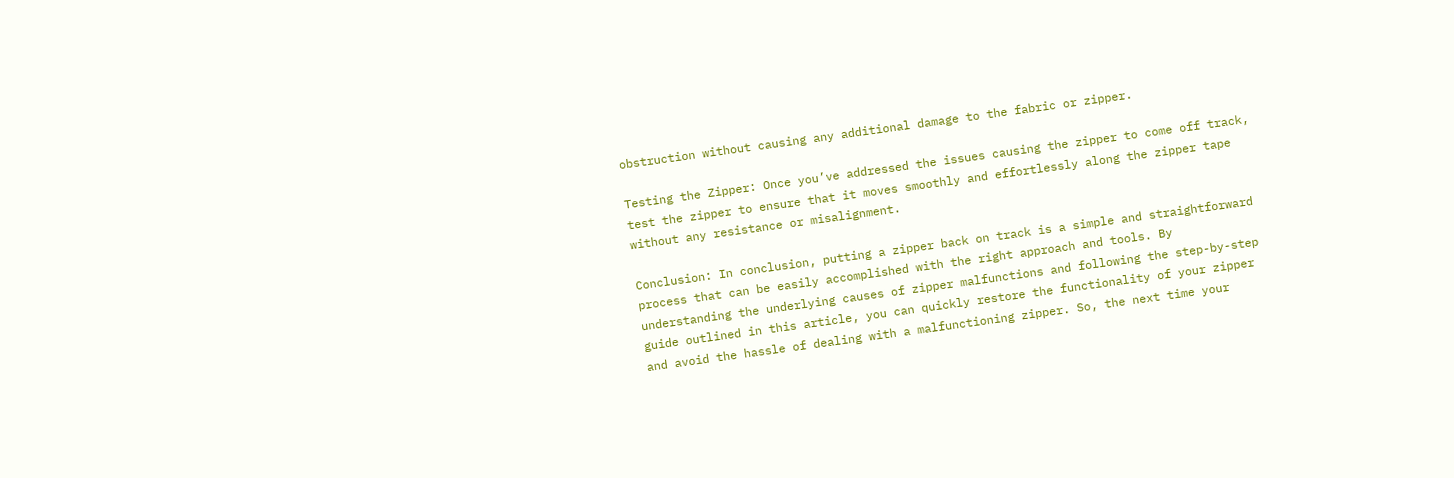obstruction without causing any additional damage to the fabric or zipper.

Testing the Zipper: Once you’ve addressed the issues causing the zipper to come off track, test the zipper to ensure that it moves smoothly and effortlessly along the zipper tape without any resistance or misalignment.

Conclusion: In conclusion, putting a zipper back on track is a simple and straightforward process that can be easily accomplished with the right approach and tools. By understanding the underlying causes of zipper malfunctions and following the step-by-step guide outlined in this article, you can quickly restore the functionality of your zipper and avoid the hassle of dealing with a malfunctioning zipper. So, the next time your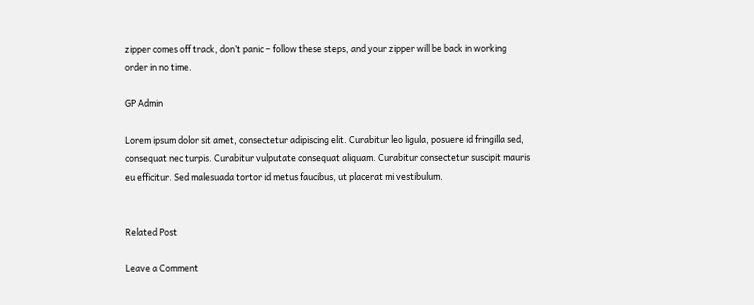zipper comes off track, don’t panic – follow these steps, and your zipper will be back in working order in no time.

GP Admin

Lorem ipsum dolor sit amet, consectetur adipiscing elit. Curabitur leo ligula, posuere id fringilla sed, consequat nec turpis. Curabitur vulputate consequat aliquam. Curabitur consectetur suscipit mauris eu efficitur. Sed malesuada tortor id metus faucibus, ut placerat mi vestibulum.


Related Post

Leave a Comment